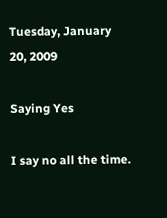Tuesday, January 20, 2009

Saying Yes

I say no all the time.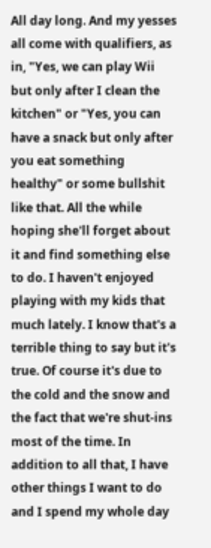All day long. And my yesses all come with qualifiers, as in, "Yes, we can play Wii but only after I clean the kitchen" or "Yes, you can have a snack but only after you eat something healthy" or some bullshit like that. All the while hoping she'll forget about it and find something else to do. I haven't enjoyed playing with my kids that much lately. I know that's a terrible thing to say but it's true. Of course it's due to the cold and the snow and the fact that we're shut-ins most of the time. In addition to all that, I have other things I want to do and I spend my whole day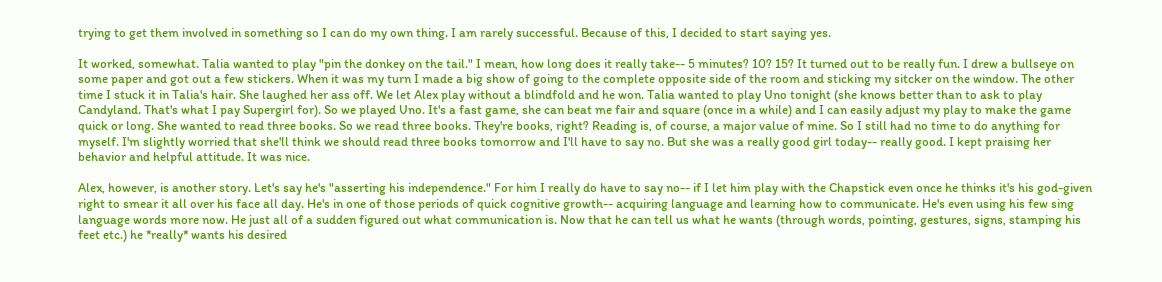trying to get them involved in something so I can do my own thing. I am rarely successful. Because of this, I decided to start saying yes.

It worked, somewhat. Talia wanted to play "pin the donkey on the tail." I mean, how long does it really take-- 5 minutes? 10? 15? It turned out to be really fun. I drew a bullseye on some paper and got out a few stickers. When it was my turn I made a big show of going to the complete opposite side of the room and sticking my sitcker on the window. The other time I stuck it in Talia's hair. She laughed her ass off. We let Alex play without a blindfold and he won. Talia wanted to play Uno tonight (she knows better than to ask to play Candyland. That's what I pay Supergirl for). So we played Uno. It's a fast game, she can beat me fair and square (once in a while) and I can easily adjust my play to make the game quick or long. She wanted to read three books. So we read three books. They're books, right? Reading is, of course, a major value of mine. So I still had no time to do anything for myself. I'm slightly worried that she'll think we should read three books tomorrow and I'll have to say no. But she was a really good girl today-- really good. I kept praising her behavior and helpful attitude. It was nice.

Alex, however, is another story. Let's say he's "asserting his independence." For him I really do have to say no-- if I let him play with the Chapstick even once he thinks it's his god-given right to smear it all over his face all day. He's in one of those periods of quick cognitive growth-- acquiring language and learning how to communicate. He's even using his few sing language words more now. He just all of a sudden figured out what communication is. Now that he can tell us what he wants (through words, pointing, gestures, signs, stamping his feet etc.) he *really* wants his desired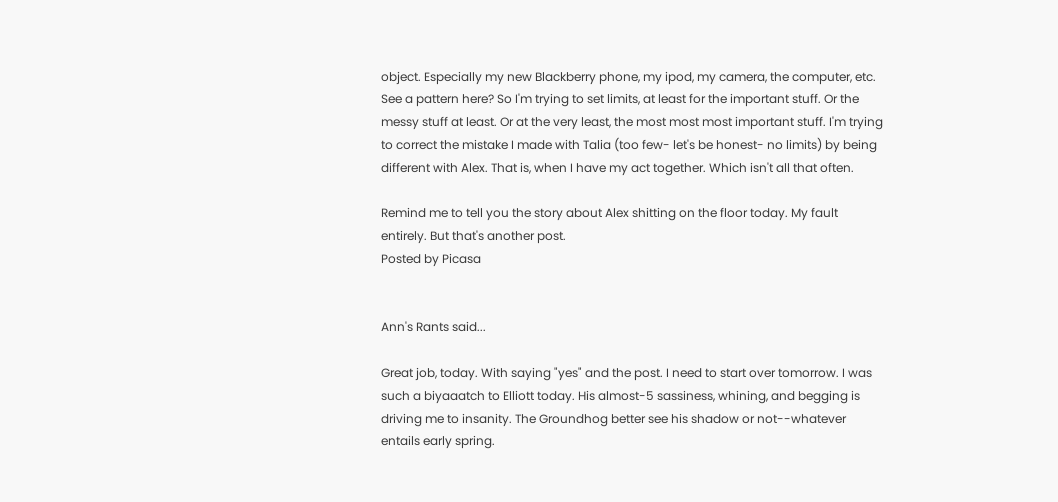object. Especially my new Blackberry phone, my ipod, my camera, the computer, etc. See a pattern here? So I'm trying to set limits, at least for the important stuff. Or the messy stuff at least. Or at the very least, the most most most important stuff. I'm trying to correct the mistake I made with Talia (too few- let's be honest- no limits) by being different with Alex. That is, when I have my act together. Which isn't all that often.

Remind me to tell you the story about Alex shitting on the floor today. My fault entirely. But that's another post.
Posted by Picasa


Ann's Rants said...

Great job, today. With saying "yes" and the post. I need to start over tomorrow. I was such a biyaaatch to Elliott today. His almost-5 sassiness, whining, and begging is driving me to insanity. The Groundhog better see his shadow or not--whatever entails early spring.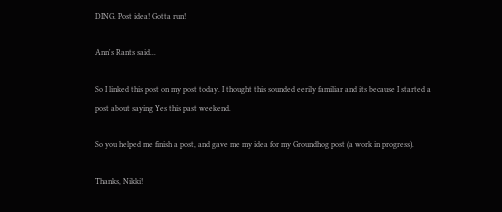DING. Post idea! Gotta run!

Ann's Rants said...

So I linked this post on my post today. I thought this sounded eerily familiar and its because I started a post about saying Yes this past weekend.

So you helped me finish a post, and gave me my idea for my Groundhog post (a work in progress).

Thanks, Nikki!